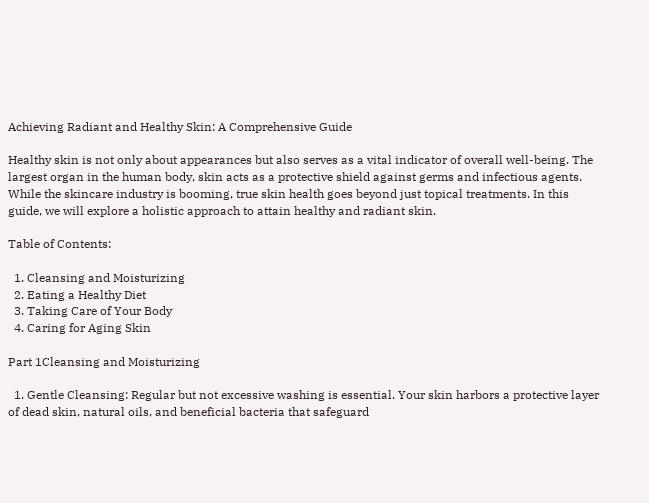Achieving Radiant and Healthy Skin: A Comprehensive Guide

Healthy skin is not only about appearances but also serves as a vital indicator of overall well-being. The largest organ in the human body, skin acts as a protective shield against germs and infectious agents. While the skincare industry is booming, true skin health goes beyond just topical treatments. In this guide, we will explore a holistic approach to attain healthy and radiant skin.

Table of Contents:

  1. Cleansing and Moisturizing
  2. Eating a Healthy Diet
  3. Taking Care of Your Body
  4. Caring for Aging Skin

Part 1Cleansing and Moisturizing

  1. Gentle Cleansing: Regular but not excessive washing is essential. Your skin harbors a protective layer of dead skin, natural oils, and beneficial bacteria that safeguard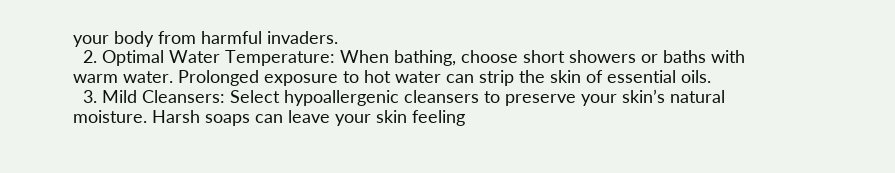your body from harmful invaders.
  2. Optimal Water Temperature: When bathing, choose short showers or baths with warm water. Prolonged exposure to hot water can strip the skin of essential oils.
  3. Mild Cleansers: Select hypoallergenic cleansers to preserve your skin’s natural moisture. Harsh soaps can leave your skin feeling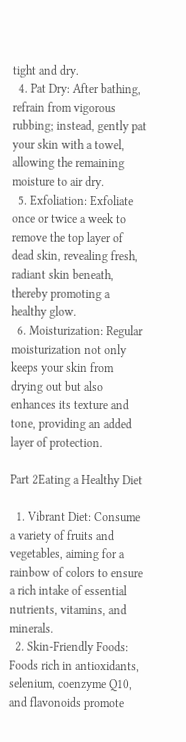tight and dry.
  4. Pat Dry: After bathing, refrain from vigorous rubbing; instead, gently pat your skin with a towel, allowing the remaining moisture to air dry.
  5. Exfoliation: Exfoliate once or twice a week to remove the top layer of dead skin, revealing fresh, radiant skin beneath, thereby promoting a healthy glow.
  6. Moisturization: Regular moisturization not only keeps your skin from drying out but also enhances its texture and tone, providing an added layer of protection.

Part 2Eating a Healthy Diet

  1. Vibrant Diet: Consume a variety of fruits and vegetables, aiming for a rainbow of colors to ensure a rich intake of essential nutrients, vitamins, and minerals.
  2. Skin-Friendly Foods: Foods rich in antioxidants, selenium, coenzyme Q10, and flavonoids promote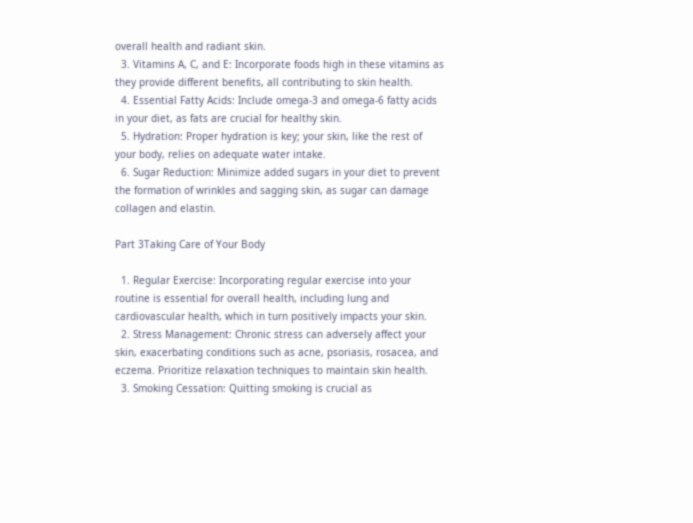overall health and radiant skin.
  3. Vitamins A, C, and E: Incorporate foods high in these vitamins as they provide different benefits, all contributing to skin health.
  4. Essential Fatty Acids: Include omega-3 and omega-6 fatty acids in your diet, as fats are crucial for healthy skin.
  5. Hydration: Proper hydration is key; your skin, like the rest of your body, relies on adequate water intake.
  6. Sugar Reduction: Minimize added sugars in your diet to prevent the formation of wrinkles and sagging skin, as sugar can damage collagen and elastin.

Part 3Taking Care of Your Body

  1. Regular Exercise: Incorporating regular exercise into your routine is essential for overall health, including lung and cardiovascular health, which in turn positively impacts your skin.
  2. Stress Management: Chronic stress can adversely affect your skin, exacerbating conditions such as acne, psoriasis, rosacea, and eczema. Prioritize relaxation techniques to maintain skin health.
  3. Smoking Cessation: Quitting smoking is crucial as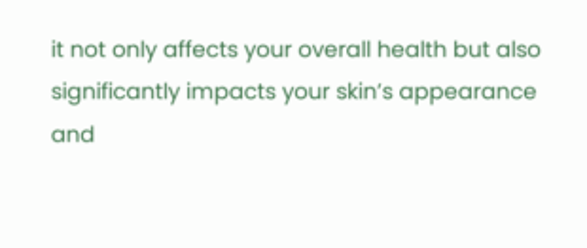it not only affects your overall health but also significantly impacts your skin’s appearance and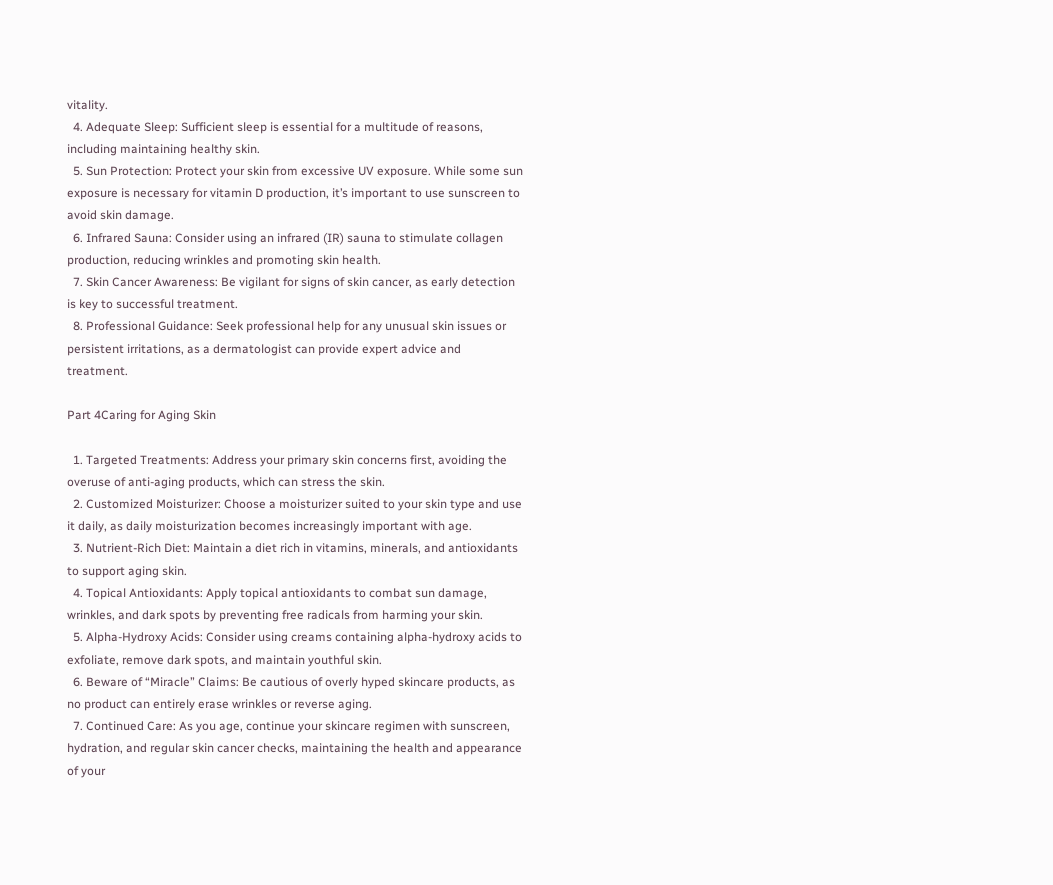vitality.
  4. Adequate Sleep: Sufficient sleep is essential for a multitude of reasons, including maintaining healthy skin.
  5. Sun Protection: Protect your skin from excessive UV exposure. While some sun exposure is necessary for vitamin D production, it’s important to use sunscreen to avoid skin damage.
  6. Infrared Sauna: Consider using an infrared (IR) sauna to stimulate collagen production, reducing wrinkles and promoting skin health.
  7. Skin Cancer Awareness: Be vigilant for signs of skin cancer, as early detection is key to successful treatment.
  8. Professional Guidance: Seek professional help for any unusual skin issues or persistent irritations, as a dermatologist can provide expert advice and treatment.

Part 4Caring for Aging Skin

  1. Targeted Treatments: Address your primary skin concerns first, avoiding the overuse of anti-aging products, which can stress the skin.
  2. Customized Moisturizer: Choose a moisturizer suited to your skin type and use it daily, as daily moisturization becomes increasingly important with age.
  3. Nutrient-Rich Diet: Maintain a diet rich in vitamins, minerals, and antioxidants to support aging skin.
  4. Topical Antioxidants: Apply topical antioxidants to combat sun damage, wrinkles, and dark spots by preventing free radicals from harming your skin.
  5. Alpha-Hydroxy Acids: Consider using creams containing alpha-hydroxy acids to exfoliate, remove dark spots, and maintain youthful skin.
  6. Beware of “Miracle” Claims: Be cautious of overly hyped skincare products, as no product can entirely erase wrinkles or reverse aging.
  7. Continued Care: As you age, continue your skincare regimen with sunscreen, hydration, and regular skin cancer checks, maintaining the health and appearance of your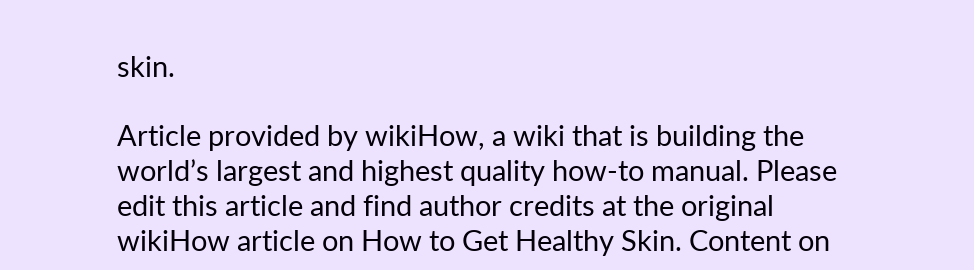skin.

Article provided by wikiHow, a wiki that is building the world’s largest and highest quality how-to manual. Please edit this article and find author credits at the original wikiHow article on How to Get Healthy Skin. Content on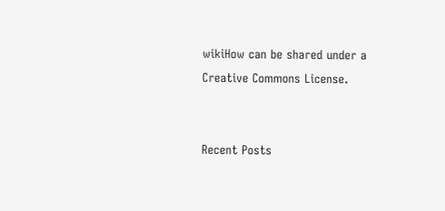wikiHow can be shared under a Creative Commons License.


Recent Posts